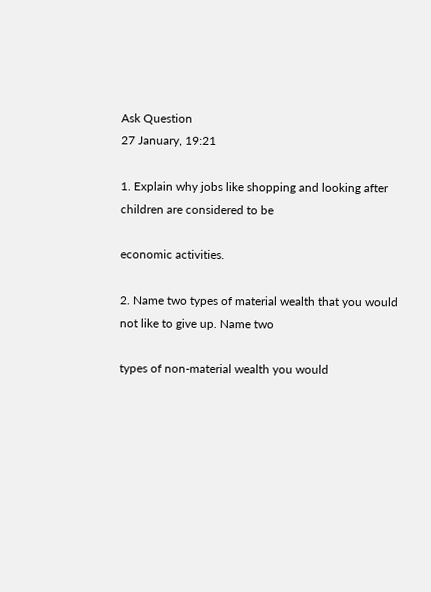Ask Question
27 January, 19:21

1. Explain why jobs like shopping and looking after children are considered to be

economic activities.

2. Name two types of material wealth that you would not like to give up. Name two

types of non-material wealth you would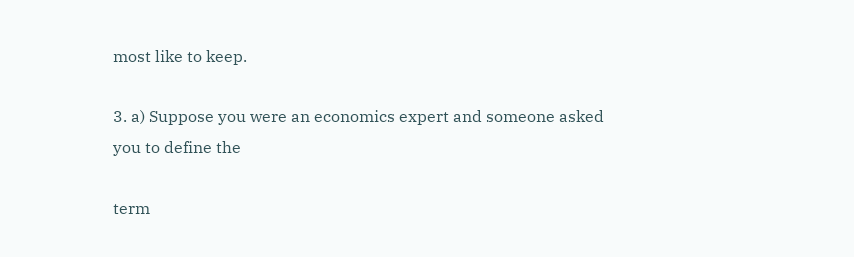most like to keep.

3. a) Suppose you were an economics expert and someone asked you to define the

term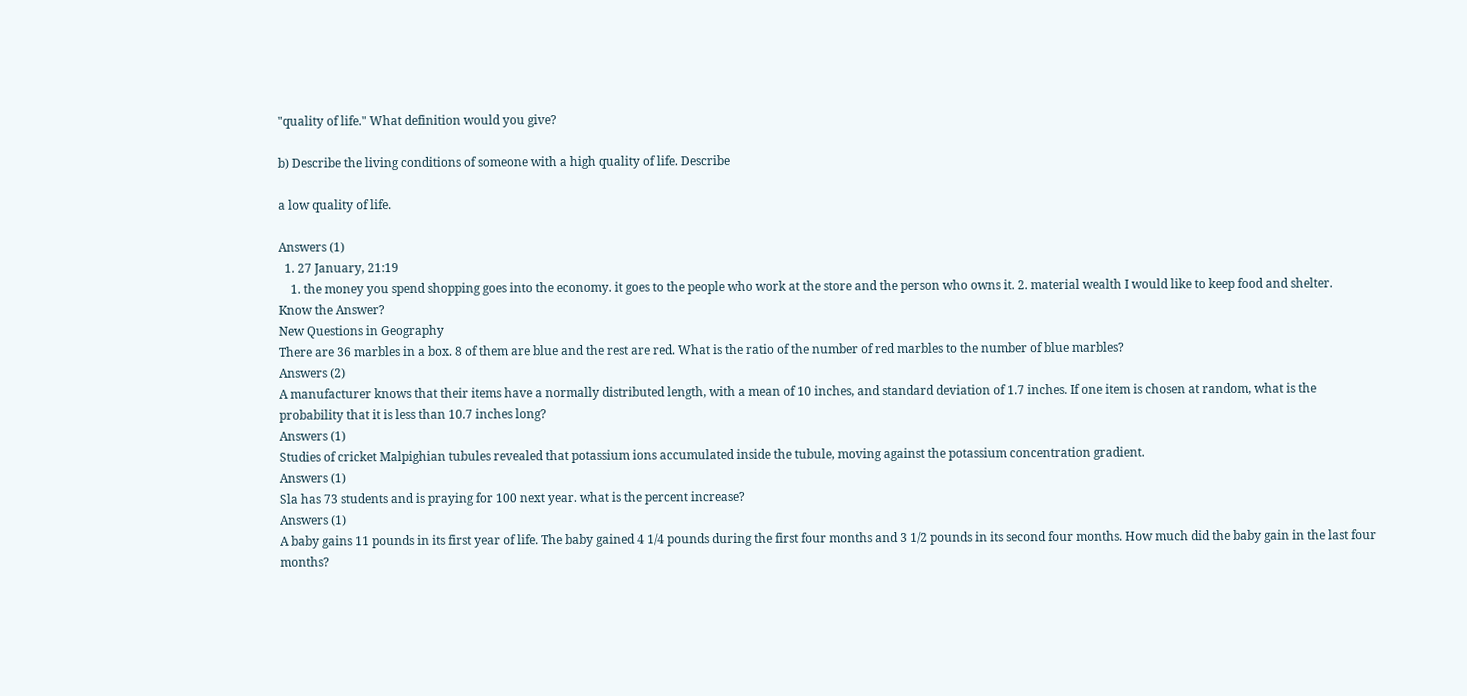"quality of life." What definition would you give?

b) Describe the living conditions of someone with a high quality of life. Describe

a low quality of life.

Answers (1)
  1. 27 January, 21:19
    1. the money you spend shopping goes into the economy. it goes to the people who work at the store and the person who owns it. 2. material wealth I would like to keep food and shelter.
Know the Answer?
New Questions in Geography
There are 36 marbles in a box. 8 of them are blue and the rest are red. What is the ratio of the number of red marbles to the number of blue marbles?
Answers (2)
A manufacturer knows that their items have a normally distributed length, with a mean of 10 inches, and standard deviation of 1.7 inches. If one item is chosen at random, what is the probability that it is less than 10.7 inches long?
Answers (1)
Studies of cricket Malpighian tubules revealed that potassium ions accumulated inside the tubule, moving against the potassium concentration gradient.
Answers (1)
Sla has 73 students and is praying for 100 next year. what is the percent increase?
Answers (1)
A baby gains 11 pounds in its first year of life. The baby gained 4 1/4 pounds during the first four months and 3 1/2 pounds in its second four months. How much did the baby gain in the last four months?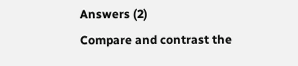Answers (2)
Compare and contrast the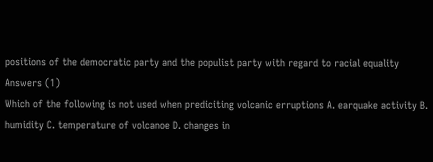positions of the democratic party and the populist party with regard to racial equality
Answers (1)
Which of the following is not used when prediciting volcanic erruptions A. earquake activity B. humidity C. temperature of volcanoe D. changes in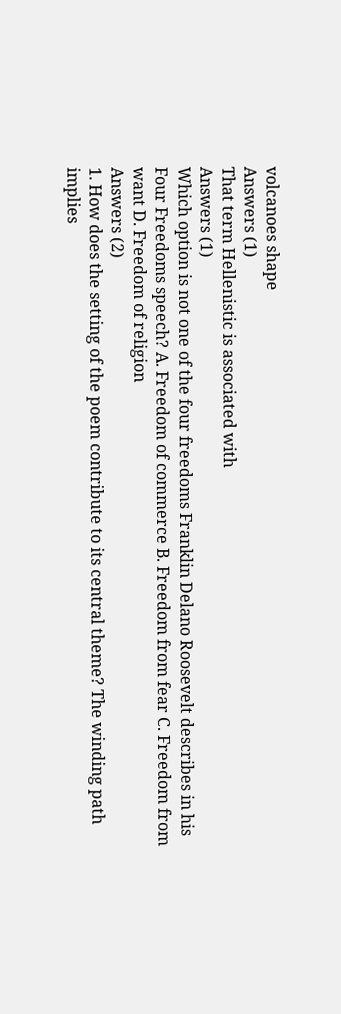volcanoes shape
Answers (1)
That term Hellenistic is associated with
Answers (1)
Which option is not one of the four freedoms Franklin Delano Roosevelt describes in his Four Freedoms speech? A. Freedom of commerce B. Freedom from fear C. Freedom from want D. Freedom of religion
Answers (2)
1. How does the setting of the poem contribute to its central theme? The winding path implies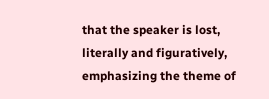that the speaker is lost, literally and figuratively, emphasizing the theme of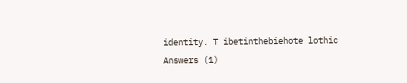identity. T ibetinthebiehote lothic
Answers (1)